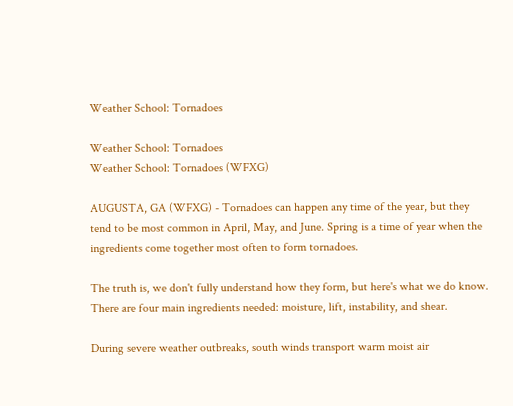Weather School: Tornadoes

Weather School: Tornadoes
Weather School: Tornadoes (WFXG)

AUGUSTA, GA (WFXG) - Tornadoes can happen any time of the year, but they tend to be most common in April, May, and June. Spring is a time of year when the ingredients come together most often to form tornadoes.

The truth is, we don't fully understand how they form, but here's what we do know. There are four main ingredients needed: moisture, lift, instability, and shear.

During severe weather outbreaks, south winds transport warm moist air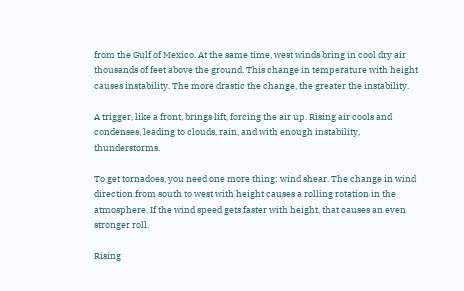from the Gulf of Mexico. At the same time, west winds bring in cool dry air thousands of feet above the ground. This change in temperature with height causes instability. The more drastic the change, the greater the instability.

A trigger, like a front, brings lift, forcing the air up. Rising air cools and condenses, leading to clouds, rain, and with enough instability, thunderstorms.

To get tornadoes, you need one more thing: wind shear. The change in wind direction from south to west with height causes a rolling rotation in the atmosphere. If the wind speed gets faster with height, that causes an even stronger roll.

Rising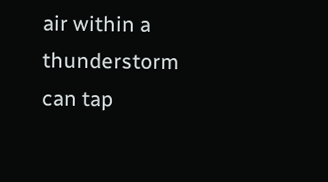air within a thunderstorm can tap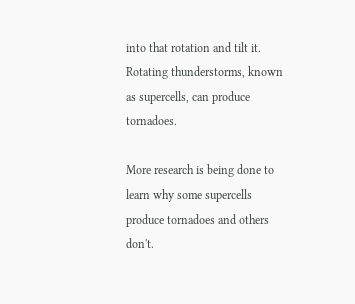into that rotation and tilt it. Rotating thunderstorms, known as supercells, can produce tornadoes.

More research is being done to learn why some supercells produce tornadoes and others don't.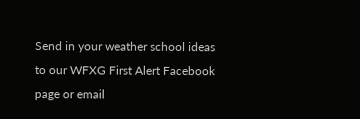Send in your weather school ideas to our WFXG First Alert Facebook page or email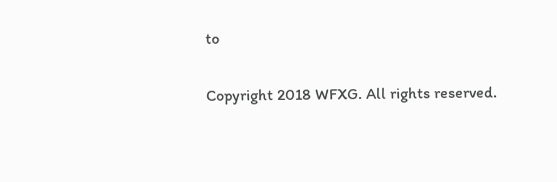to

Copyright 2018 WFXG. All rights reserved.